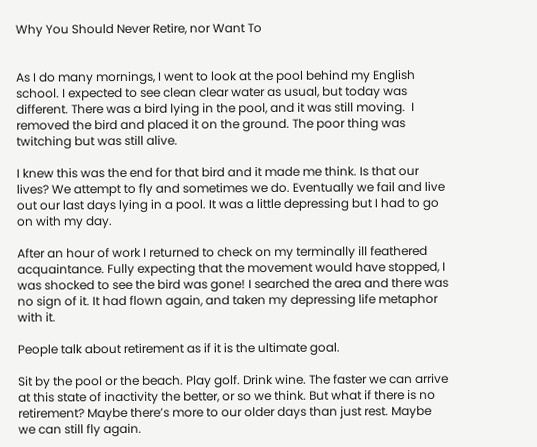Why You Should Never Retire, nor Want To


As I do many mornings, I went to look at the pool behind my English school. I expected to see clean clear water as usual, but today was different. There was a bird lying in the pool, and it was still moving.  I removed the bird and placed it on the ground. The poor thing was twitching but was still alive.

I knew this was the end for that bird and it made me think. Is that our lives? We attempt to fly and sometimes we do. Eventually we fail and live out our last days lying in a pool. It was a little depressing but I had to go on with my day.

After an hour of work I returned to check on my terminally ill feathered acquaintance. Fully expecting that the movement would have stopped, I was shocked to see the bird was gone! I searched the area and there was no sign of it. It had flown again, and taken my depressing life metaphor with it.

People talk about retirement as if it is the ultimate goal.

Sit by the pool or the beach. Play golf. Drink wine. The faster we can arrive at this state of inactivity the better, or so we think. But what if there is no retirement? Maybe there’s more to our older days than just rest. Maybe we can still fly again.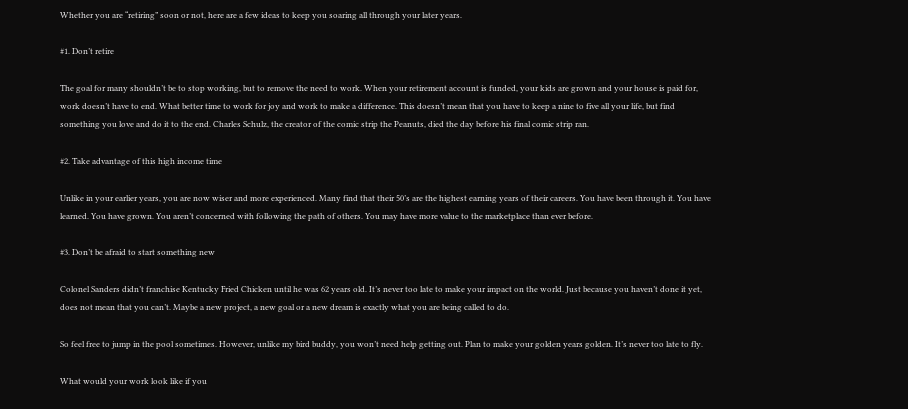Whether you are “retiring” soon or not, here are a few ideas to keep you soaring all through your later years.

#1. Don’t retire

The goal for many shouldn’t be to stop working, but to remove the need to work. When your retirement account is funded, your kids are grown and your house is paid for, work doesn’t have to end. What better time to work for joy and work to make a difference. This doesn’t mean that you have to keep a nine to five all your life, but find something you love and do it to the end. Charles Schulz, the creator of the comic strip the Peanuts, died the day before his final comic strip ran.

#2. Take advantage of this high income time

Unlike in your earlier years, you are now wiser and more experienced. Many find that their 50’s are the highest earning years of their careers. You have been through it. You have learned. You have grown. You aren’t concerned with following the path of others. You may have more value to the marketplace than ever before.

#3. Don’t be afraid to start something new

Colonel Sanders didn’t franchise Kentucky Fried Chicken until he was 62 years old. It’s never too late to make your impact on the world. Just because you haven’t done it yet, does not mean that you can’t. Maybe a new project, a new goal or a new dream is exactly what you are being called to do.

So feel free to jump in the pool sometimes. However, unlike my bird buddy, you won’t need help getting out. Plan to make your golden years golden. It’s never too late to fly.

What would your work look like if you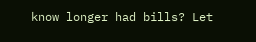know longer had bills? Let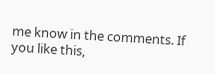me know in the comments. If you like this,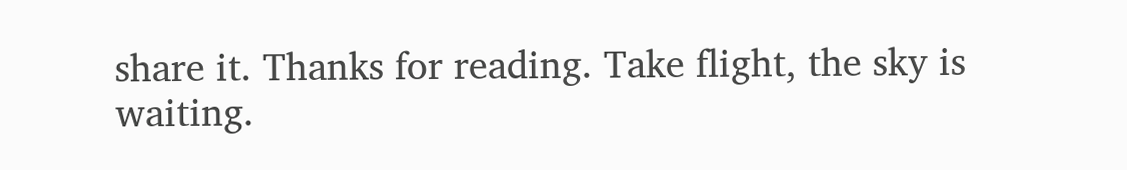share it. Thanks for reading. Take flight, the sky is waiting.